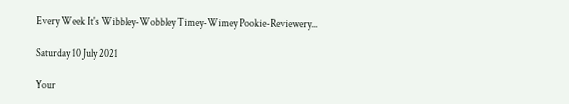Every Week It's Wibbley-Wobbley Timey-Wimey Pookie-Reviewery...

Saturday 10 July 2021

Your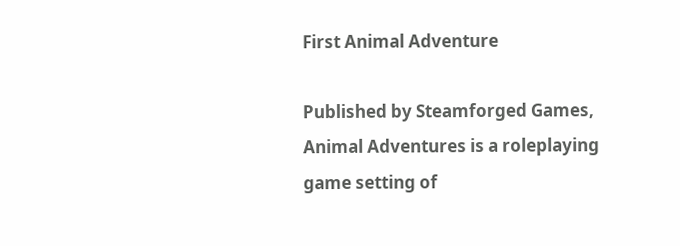First Animal Adventure

Published by Steamforged Games, Animal Adventures is a roleplaying game setting of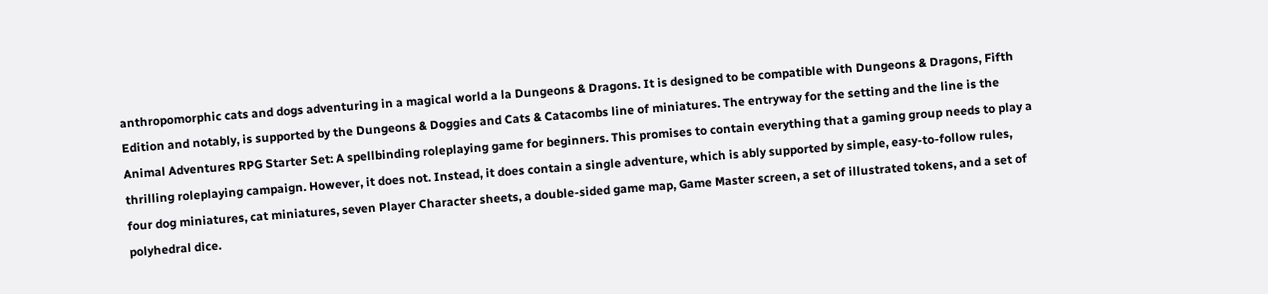anthropomorphic cats and dogs adventuring in a magical world a la Dungeons & Dragons. It is designed to be compatible with Dungeons & Dragons, Fifth Edition and notably, is supported by the Dungeons & Doggies and Cats & Catacombs line of miniatures. The entryway for the setting and the line is the Animal Adventures RPG Starter Set: A spellbinding roleplaying game for beginners. This promises to contain everything that a gaming group needs to play a thrilling roleplaying campaign. However, it does not. Instead, it does contain a single adventure, which is ably supported by simple, easy-to-follow rules, four dog miniatures, cat miniatures, seven Player Character sheets, a double-sided game map, Game Master screen, a set of illustrated tokens, and a set of polyhedral dice.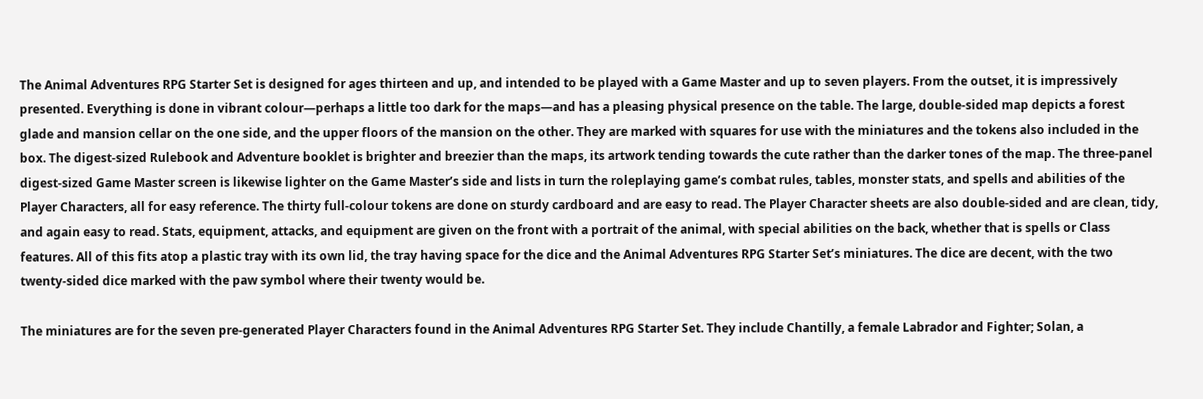The Animal Adventures RPG Starter Set is designed for ages thirteen and up, and intended to be played with a Game Master and up to seven players. From the outset, it is impressively presented. Everything is done in vibrant colour—perhaps a little too dark for the maps—and has a pleasing physical presence on the table. The large, double-sided map depicts a forest glade and mansion cellar on the one side, and the upper floors of the mansion on the other. They are marked with squares for use with the miniatures and the tokens also included in the box. The digest-sized Rulebook and Adventure booklet is brighter and breezier than the maps, its artwork tending towards the cute rather than the darker tones of the map. The three-panel digest-sized Game Master screen is likewise lighter on the Game Master’s side and lists in turn the roleplaying game’s combat rules, tables, monster stats, and spells and abilities of the Player Characters, all for easy reference. The thirty full-colour tokens are done on sturdy cardboard and are easy to read. The Player Character sheets are also double-sided and are clean, tidy, and again easy to read. Stats, equipment, attacks, and equipment are given on the front with a portrait of the animal, with special abilities on the back, whether that is spells or Class features. All of this fits atop a plastic tray with its own lid, the tray having space for the dice and the Animal Adventures RPG Starter Set’s miniatures. The dice are decent, with the two twenty-sided dice marked with the paw symbol where their twenty would be.

The miniatures are for the seven pre-generated Player Characters found in the Animal Adventures RPG Starter Set. They include Chantilly, a female Labrador and Fighter; Solan, a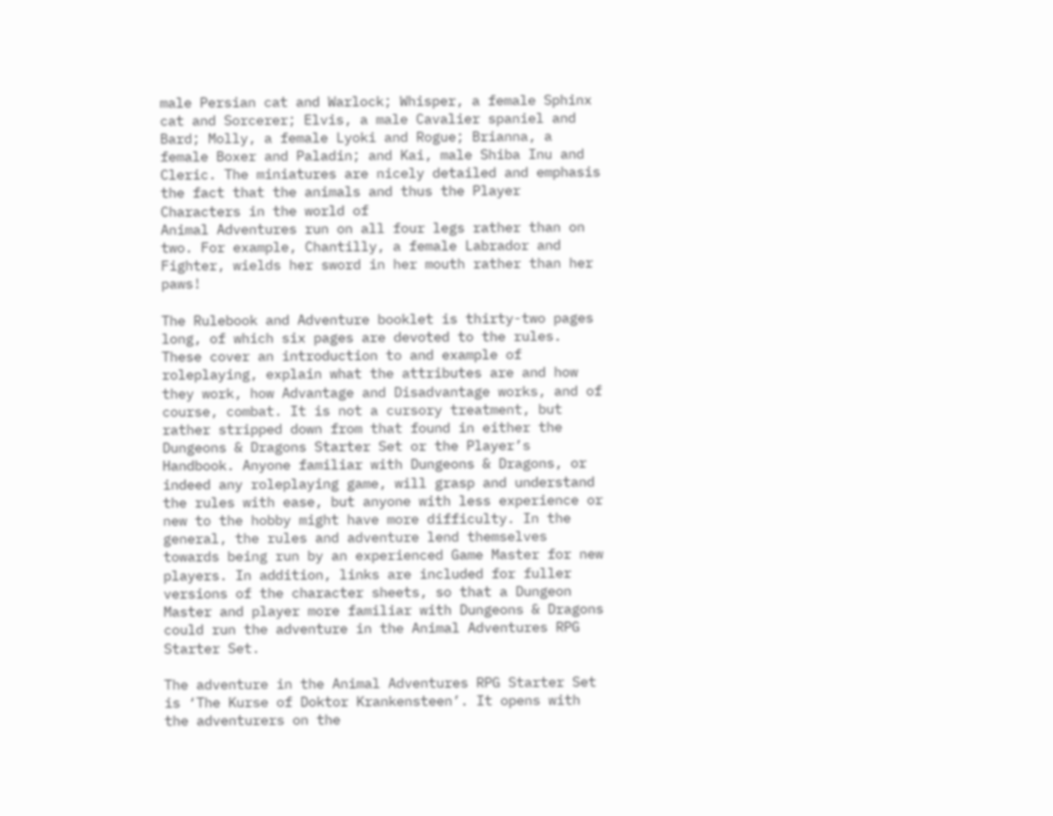male Persian cat and Warlock; Whisper, a female Sphinx cat and Sorcerer; Elvis, a male Cavalier spaniel and Bard; Molly, a female Lyoki and Rogue; Brianna, a female Boxer and Paladin; and Kai, male Shiba Inu and Cleric. The miniatures are nicely detailed and emphasis the fact that the animals and thus the Player Characters in the world of
Animal Adventures run on all four legs rather than on two. For example, Chantilly, a female Labrador and Fighter, wields her sword in her mouth rather than her paws!

The Rulebook and Adventure booklet is thirty-two pages long, of which six pages are devoted to the rules. These cover an introduction to and example of roleplaying, explain what the attributes are and how they work, how Advantage and Disadvantage works, and of course, combat. It is not a cursory treatment, but rather stripped down from that found in either the Dungeons & Dragons Starter Set or the Player’s Handbook. Anyone familiar with Dungeons & Dragons, or indeed any roleplaying game, will grasp and understand the rules with ease, but anyone with less experience or new to the hobby might have more difficulty. In the general, the rules and adventure lend themselves towards being run by an experienced Game Master for new players. In addition, links are included for fuller versions of the character sheets, so that a Dungeon Master and player more familiar with Dungeons & Dragons could run the adventure in the Animal Adventures RPG Starter Set.

The adventure in the Animal Adventures RPG Starter Set is ‘The Kurse of Doktor Krankensteen’. It opens with the adventurers on the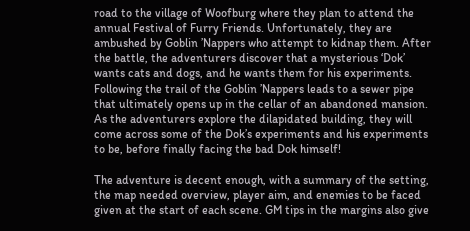road to the village of Woofburg where they plan to attend the annual Festival of Furry Friends. Unfortunately, they are ambushed by Goblin ’Nappers who attempt to kidnap them. After the battle, the adventurers discover that a mysterious ‘Dok’ wants cats and dogs, and he wants them for his experiments. Following the trail of the Goblin ’Nappers leads to a sewer pipe that ultimately opens up in the cellar of an abandoned mansion. As the adventurers explore the dilapidated building, they will come across some of the Dok’s experiments and his experiments to be, before finally facing the bad Dok himself!

The adventure is decent enough, with a summary of the setting, the map needed overview, player aim, and enemies to be faced given at the start of each scene. GM tips in the margins also give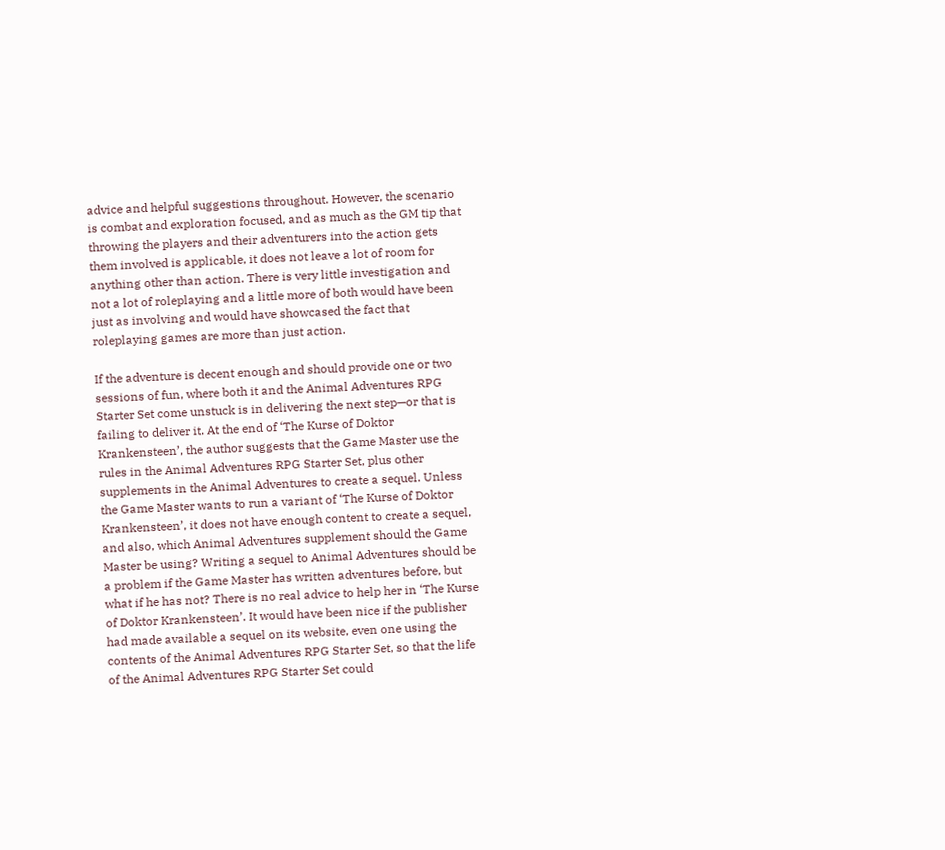advice and helpful suggestions throughout. However, the scenario is combat and exploration focused, and as much as the GM tip that throwing the players and their adventurers into the action gets them involved is applicable, it does not leave a lot of room for anything other than action. There is very little investigation and not a lot of roleplaying and a little more of both would have been just as involving and would have showcased the fact that roleplaying games are more than just action.

If the adventure is decent enough and should provide one or two sessions of fun, where both it and the Animal Adventures RPG Starter Set come unstuck is in delivering the next step—or that is failing to deliver it. At the end of ‘The Kurse of Doktor Krankensteen’, the author suggests that the Game Master use the rules in the Animal Adventures RPG Starter Set, plus other supplements in the Animal Adventures to create a sequel. Unless the Game Master wants to run a variant of ‘The Kurse of Doktor Krankensteen’, it does not have enough content to create a sequel, and also, which Animal Adventures supplement should the Game Master be using? Writing a sequel to Animal Adventures should be a problem if the Game Master has written adventures before, but what if he has not? There is no real advice to help her in ‘The Kurse of Doktor Krankensteen’. It would have been nice if the publisher had made available a sequel on its website, even one using the contents of the Animal Adventures RPG Starter Set, so that the life of the Animal Adventures RPG Starter Set could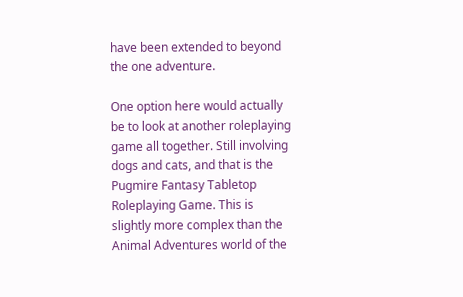have been extended to beyond the one adventure.

One option here would actually be to look at another roleplaying game all together. Still involving dogs and cats, and that is the Pugmire Fantasy Tabletop Roleplaying Game. This is slightly more complex than the Animal Adventures world of the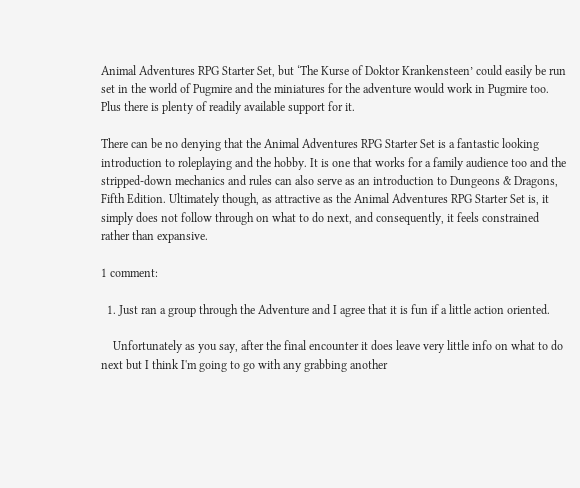Animal Adventures RPG Starter Set, but ‘The Kurse of Doktor Krankensteen’ could easily be run set in the world of Pugmire and the miniatures for the adventure would work in Pugmire too. Plus there is plenty of readily available support for it.

There can be no denying that the Animal Adventures RPG Starter Set is a fantastic looking introduction to roleplaying and the hobby. It is one that works for a family audience too and the stripped-down mechanics and rules can also serve as an introduction to Dungeons & Dragons, Fifth Edition. Ultimately though, as attractive as the Animal Adventures RPG Starter Set is, it simply does not follow through on what to do next, and consequently, it feels constrained rather than expansive.

1 comment:

  1. Just ran a group through the Adventure and I agree that it is fun if a little action oriented.

    Unfortunately as you say, after the final encounter it does leave very little info on what to do next but I think I'm going to go with any grabbing another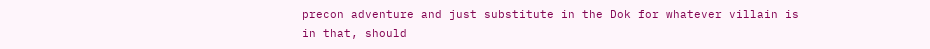precon adventure and just substitute in the Dok for whatever villain is in that, should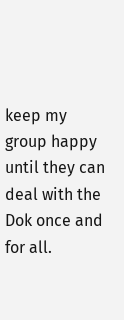keep my group happy until they can deal with the Dok once and for all.